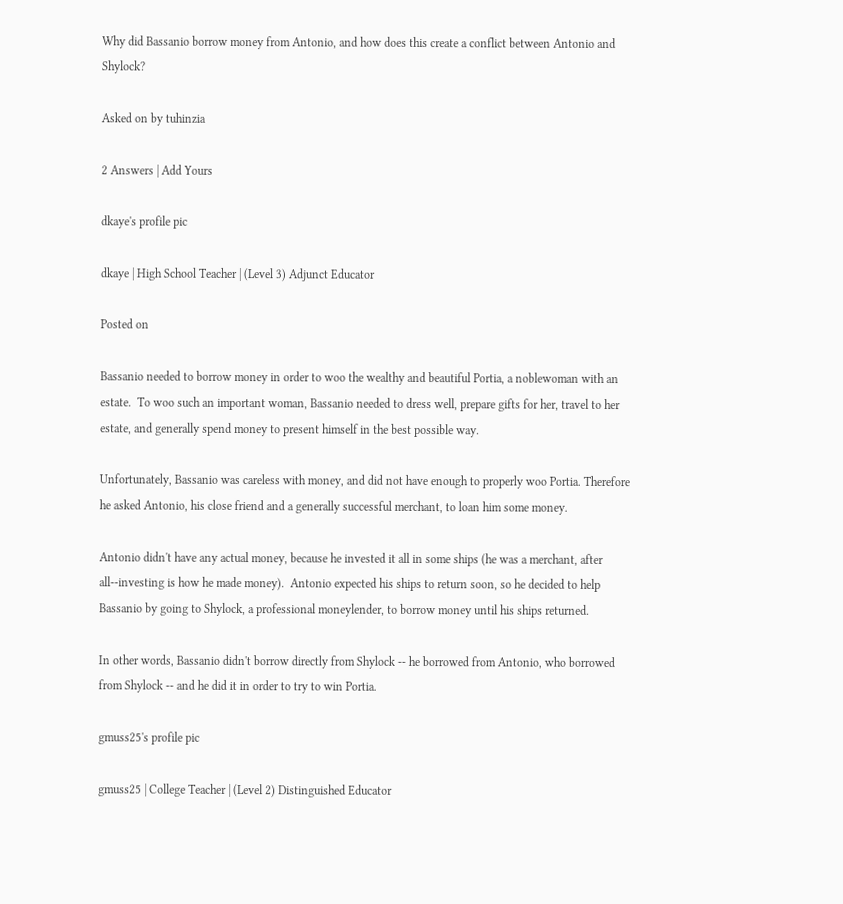Why did Bassanio borrow money from Antonio, and how does this create a conflict between Antonio and Shylock?

Asked on by tuhinzia

2 Answers | Add Yours

dkaye's profile pic

dkaye | High School Teacher | (Level 3) Adjunct Educator

Posted on

Bassanio needed to borrow money in order to woo the wealthy and beautiful Portia, a noblewoman with an estate.  To woo such an important woman, Bassanio needed to dress well, prepare gifts for her, travel to her estate, and generally spend money to present himself in the best possible way.

Unfortunately, Bassanio was careless with money, and did not have enough to properly woo Portia. Therefore he asked Antonio, his close friend and a generally successful merchant, to loan him some money.

Antonio didn't have any actual money, because he invested it all in some ships (he was a merchant, after all--investing is how he made money).  Antonio expected his ships to return soon, so he decided to help Bassanio by going to Shylock, a professional moneylender, to borrow money until his ships returned.

In other words, Bassanio didn't borrow directly from Shylock -- he borrowed from Antonio, who borrowed from Shylock -- and he did it in order to try to win Portia.

gmuss25's profile pic

gmuss25 | College Teacher | (Level 2) Distinguished Educator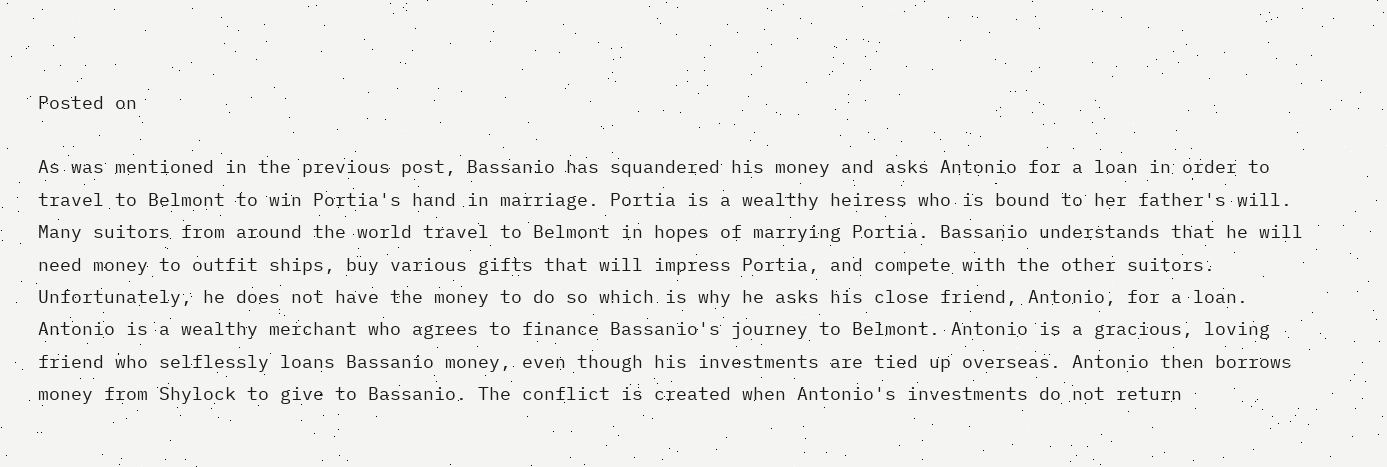Posted on

As was mentioned in the previous post, Bassanio has squandered his money and asks Antonio for a loan in order to travel to Belmont to win Portia's hand in marriage. Portia is a wealthy heiress who is bound to her father's will. Many suitors from around the world travel to Belmont in hopes of marrying Portia. Bassanio understands that he will need money to outfit ships, buy various gifts that will impress Portia, and compete with the other suitors. Unfortunately, he does not have the money to do so which is why he asks his close friend, Antonio, for a loan. Antonio is a wealthy merchant who agrees to finance Bassanio's journey to Belmont. Antonio is a gracious, loving friend who selflessly loans Bassanio money, even though his investments are tied up overseas. Antonio then borrows money from Shylock to give to Bassanio. The conflict is created when Antonio's investments do not return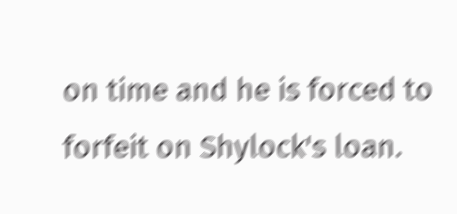on time and he is forced to forfeit on Shylock's loan.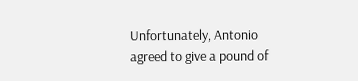Unfortunately, Antonio agreed to give a pound of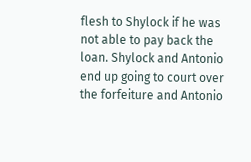flesh to Shylock if he was not able to pay back the loan. Shylock and Antonio end up going to court over the forfeiture and Antonio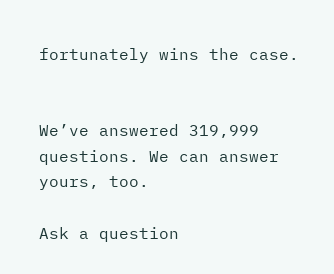fortunately wins the case.


We’ve answered 319,999 questions. We can answer yours, too.

Ask a question